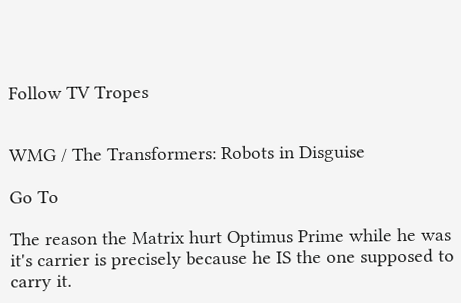Follow TV Tropes


WMG / The Transformers: Robots in Disguise

Go To

The reason the Matrix hurt Optimus Prime while he was it's carrier is precisely because he IS the one supposed to carry it.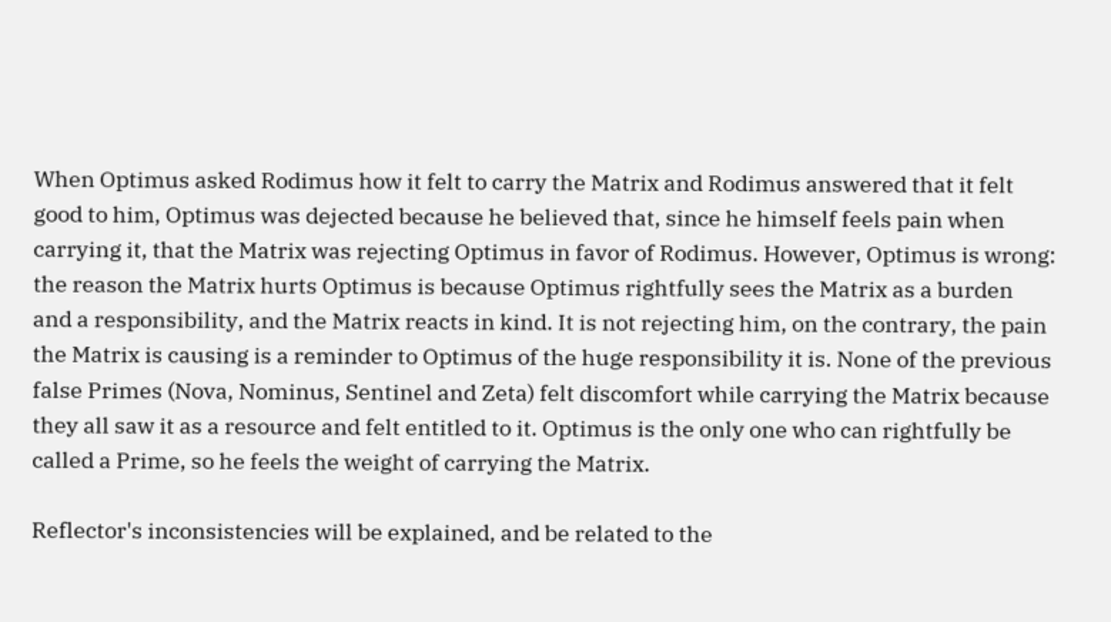When Optimus asked Rodimus how it felt to carry the Matrix and Rodimus answered that it felt good to him, Optimus was dejected because he believed that, since he himself feels pain when carrying it, that the Matrix was rejecting Optimus in favor of Rodimus. However, Optimus is wrong: the reason the Matrix hurts Optimus is because Optimus rightfully sees the Matrix as a burden and a responsibility, and the Matrix reacts in kind. It is not rejecting him, on the contrary, the pain the Matrix is causing is a reminder to Optimus of the huge responsibility it is. None of the previous false Primes (Nova, Nominus, Sentinel and Zeta) felt discomfort while carrying the Matrix because they all saw it as a resource and felt entitled to it. Optimus is the only one who can rightfully be called a Prime, so he feels the weight of carrying the Matrix.

Reflector's inconsistencies will be explained, and be related to the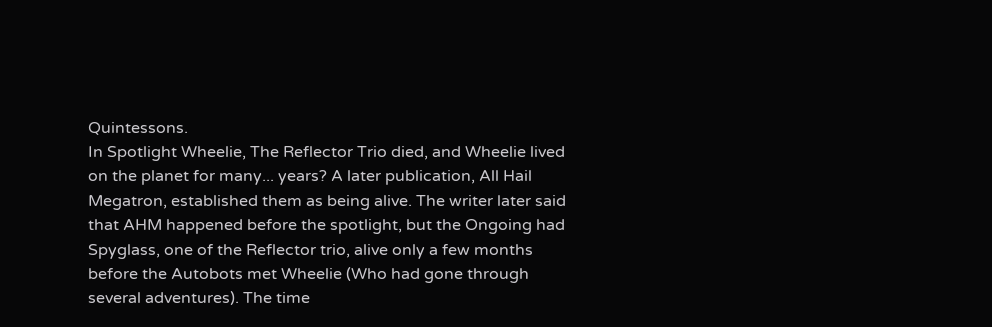Quintessons.
In Spotlight Wheelie, The Reflector Trio died, and Wheelie lived on the planet for many... years? A later publication, All Hail Megatron, established them as being alive. The writer later said that AHM happened before the spotlight, but the Ongoing had Spyglass, one of the Reflector trio, alive only a few months before the Autobots met Wheelie (Who had gone through several adventures). The time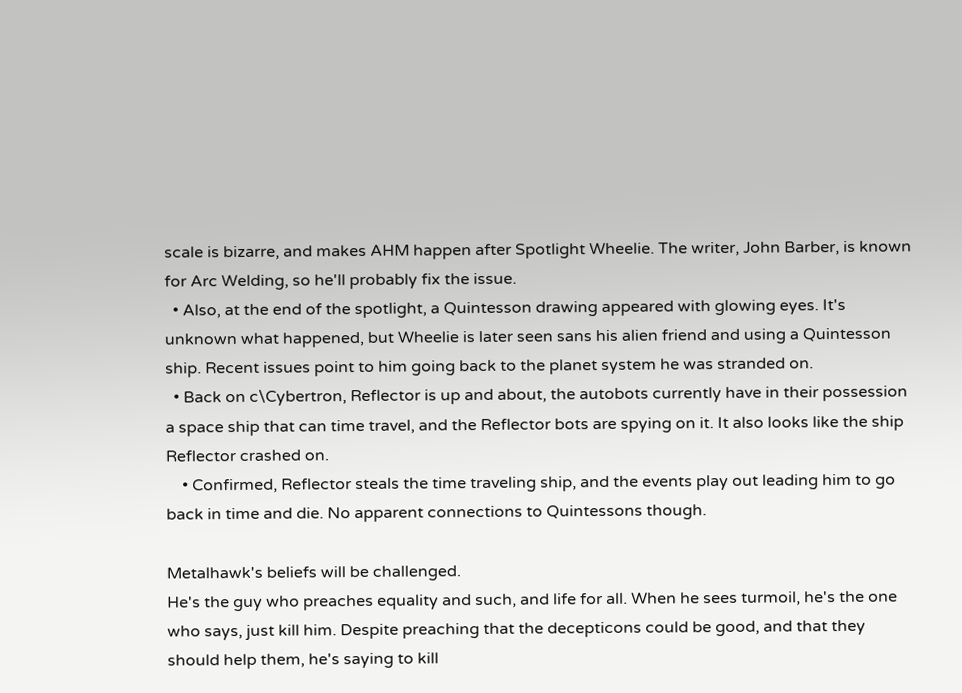scale is bizarre, and makes AHM happen after Spotlight Wheelie. The writer, John Barber, is known for Arc Welding, so he'll probably fix the issue.
  • Also, at the end of the spotlight, a Quintesson drawing appeared with glowing eyes. It's unknown what happened, but Wheelie is later seen sans his alien friend and using a Quintesson ship. Recent issues point to him going back to the planet system he was stranded on.
  • Back on c\Cybertron, Reflector is up and about, the autobots currently have in their possession a space ship that can time travel, and the Reflector bots are spying on it. It also looks like the ship Reflector crashed on.
    • Confirmed, Reflector steals the time traveling ship, and the events play out leading him to go back in time and die. No apparent connections to Quintessons though.

Metalhawk's beliefs will be challenged.
He's the guy who preaches equality and such, and life for all. When he sees turmoil, he's the one who says, just kill him. Despite preaching that the decepticons could be good, and that they should help them, he's saying to kill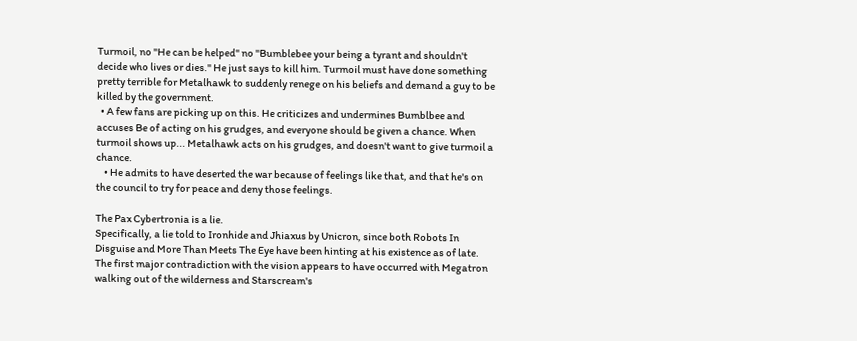Turmoil, no "He can be helped" no "Bumblebee your being a tyrant and shouldn't decide who lives or dies." He just says to kill him. Turmoil must have done something pretty terrible for Metalhawk to suddenly renege on his beliefs and demand a guy to be killed by the government.
  • A few fans are picking up on this. He criticizes and undermines Bumblbee and accuses Be of acting on his grudges, and everyone should be given a chance. When turmoil shows up... Metalhawk acts on his grudges, and doesn't want to give turmoil a chance.
    • He admits to have deserted the war because of feelings like that, and that he's on the council to try for peace and deny those feelings.

The Pax Cybertronia is a lie.
Specifically, a lie told to Ironhide and Jhiaxus by Unicron, since both Robots In Disguise and More Than Meets The Eye have been hinting at his existence as of late. The first major contradiction with the vision appears to have occurred with Megatron walking out of the wilderness and Starscream's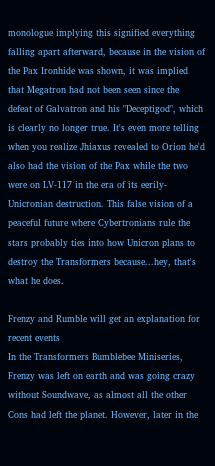monologue implying this signified everything falling apart afterward, because in the vision of the Pax Ironhide was shown, it was implied that Megatron had not been seen since the defeat of Galvatron and his "Deceptigod", which is clearly no longer true. It's even more telling when you realize Jhiaxus revealed to Orion he'd also had the vision of the Pax while the two were on LV-117 in the era of its eerily-Unicronian destruction. This false vision of a peaceful future where Cybertronians rule the stars probably ties into how Unicron plans to destroy the Transformers because...hey, that's what he does.

Frenzy and Rumble will get an explanation for recent events
In the Transformers Bumblebee Miniseries, Frenzy was left on earth and was going crazy without Soundwave, as almost all the other Cons had left the planet. However, later in the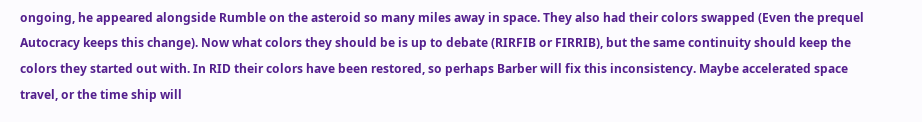ongoing, he appeared alongside Rumble on the asteroid so many miles away in space. They also had their colors swapped (Even the prequel Autocracy keeps this change). Now what colors they should be is up to debate (RIRFIB or FIRRIB), but the same continuity should keep the colors they started out with. In RID their colors have been restored, so perhaps Barber will fix this inconsistency. Maybe accelerated space travel, or the time ship will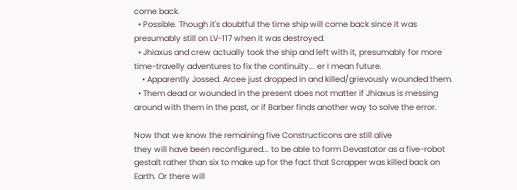come back.
  • Possible. Though it's doubtful the time ship will come back since it was presumably still on LV-117 when it was destroyed.
  • Jhiaxus and crew actually took the ship and left with it, presumably for more time-travelly adventures to fix the continuity... er I mean future.
    • Apparently Jossed. Arcee just dropped in and killed/grievously wounded them.
  • Them dead or wounded in the present does not matter if Jhiaxus is messing around with them in the past, or if Barber finds another way to solve the error.

Now that we know the remaining five Constructicons are still alive
they will have been reconfigured... to be able to form Devastator as a five-robot gestalt rather than six to make up for the fact that Scrapper was killed back on Earth. Or there will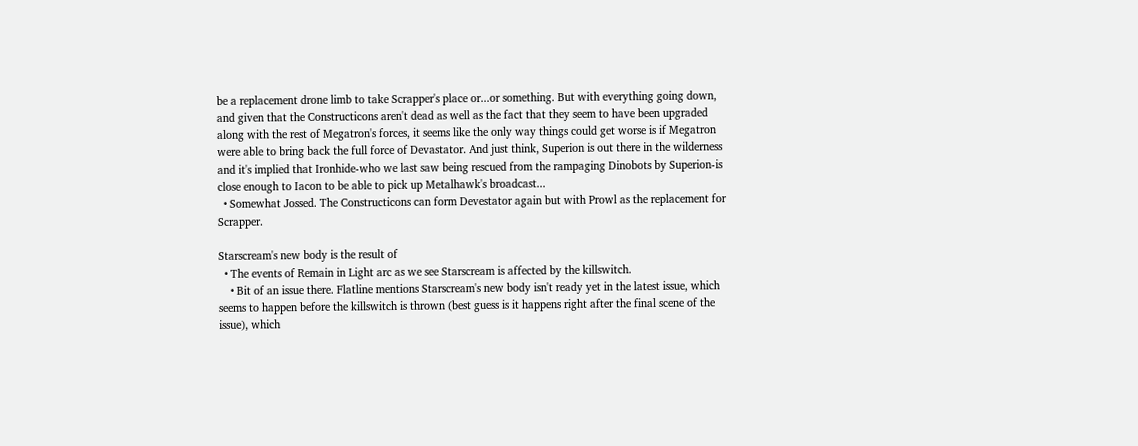be a replacement drone limb to take Scrapper's place or...or something. But with everything going down, and given that the Constructicons aren't dead as well as the fact that they seem to have been upgraded along with the rest of Megatron's forces, it seems like the only way things could get worse is if Megatron were able to bring back the full force of Devastator. And just think, Superion is out there in the wilderness and it's implied that Ironhide-who we last saw being rescued from the rampaging Dinobots by Superion-is close enough to Iacon to be able to pick up Metalhawk's broadcast...
  • Somewhat Jossed. The Constructicons can form Devestator again but with Prowl as the replacement for Scrapper.

Starscream's new body is the result of
  • The events of Remain in Light arc as we see Starscream is affected by the killswitch.
    • Bit of an issue there. Flatline mentions Starscream's new body isn't ready yet in the latest issue, which seems to happen before the killswitch is thrown (best guess is it happens right after the final scene of the issue), which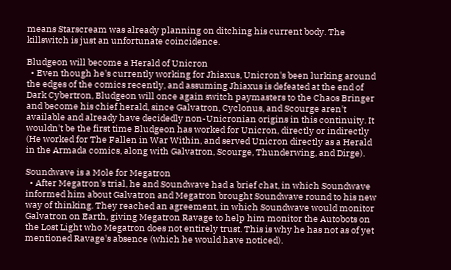means Starscream was already planning on ditching his current body. The killswitch is just an unfortunate coincidence.

Bludgeon will become a Herald of Unicron
  • Even though he's currently working for Jhiaxus, Unicron's been lurking around the edges of the comics recently, and assuming Jhiaxus is defeated at the end of Dark Cybertron, Bludgeon will once again switch paymasters to the Chaos Bringer and become his chief herald, since Galvatron, Cyclonus, and Scourge aren't available and already have decidedly non-Unicronian origins in this continuity. It wouldn't be the first time Bludgeon has worked for Unicron, directly or indirectly (He worked for The Fallen in War Within, and served Unicron directly as a Herald in the Armada comics, along with Galvatron, Scourge, Thunderwing, and Dirge).

Soundwave is a Mole for Megatron
  • After Megatron's trial, he and Soundwave had a brief chat, in which Soundwave informed him about Galvatron and Megatron brought Soundwave round to his new way of thinking. They reached an agreement, in which Soundwave would monitor Galvatron on Earth, giving Megatron Ravage to help him monitor the Autobots on the Lost Light who Megatron does not entirely trust. This is why he has not as of yet mentioned Ravage's absence (which he would have noticed).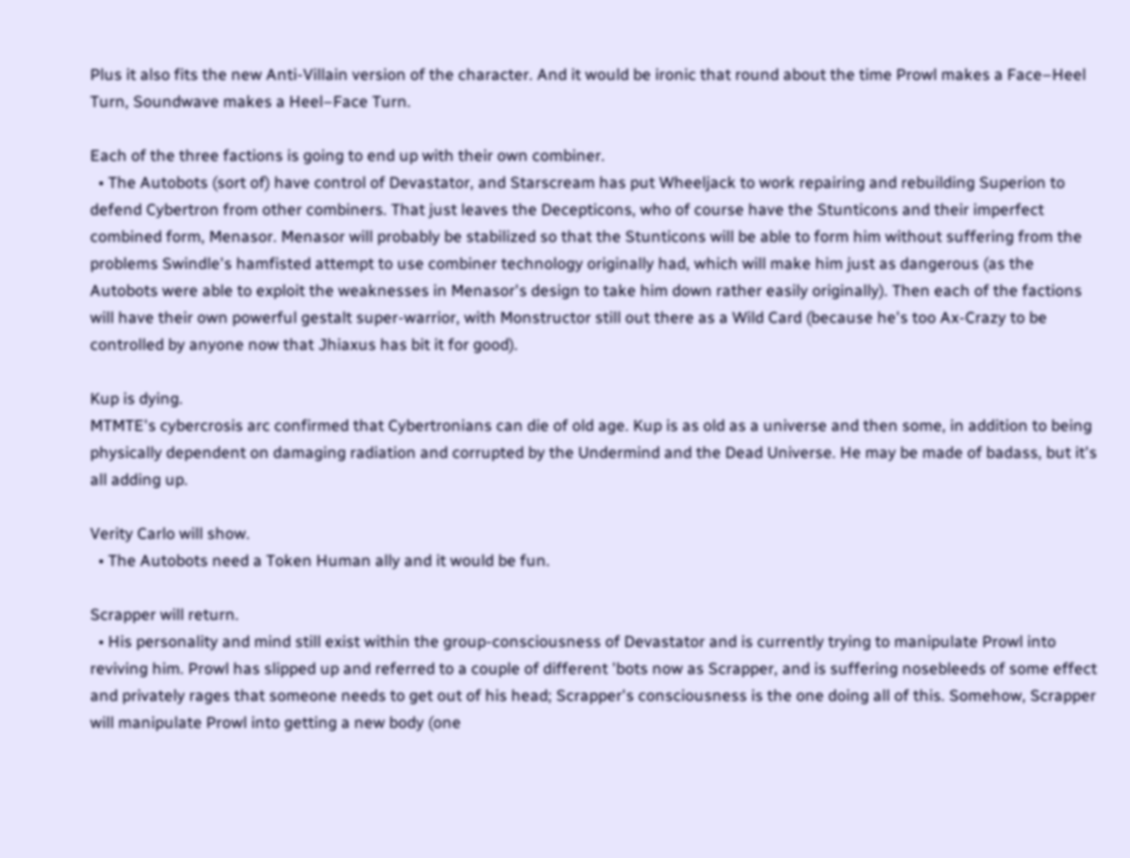Plus it also fits the new Anti-Villain version of the character. And it would be ironic that round about the time Prowl makes a Face–Heel Turn, Soundwave makes a Heel–Face Turn.

Each of the three factions is going to end up with their own combiner.
  • The Autobots (sort of) have control of Devastator, and Starscream has put Wheeljack to work repairing and rebuilding Superion to defend Cybertron from other combiners. That just leaves the Decepticons, who of course have the Stunticons and their imperfect combined form, Menasor. Menasor will probably be stabilized so that the Stunticons will be able to form him without suffering from the problems Swindle's hamfisted attempt to use combiner technology originally had, which will make him just as dangerous (as the Autobots were able to exploit the weaknesses in Menasor's design to take him down rather easily originally). Then each of the factions will have their own powerful gestalt super-warrior, with Monstructor still out there as a Wild Card (because he's too Ax-Crazy to be controlled by anyone now that Jhiaxus has bit it for good).

Kup is dying.
MTMTE's cybercrosis arc confirmed that Cybertronians can die of old age. Kup is as old as a universe and then some, in addition to being physically dependent on damaging radiation and corrupted by the Undermind and the Dead Universe. He may be made of badass, but it's all adding up.

Verity Carlo will show.
  • The Autobots need a Token Human ally and it would be fun.

Scrapper will return.
  • His personality and mind still exist within the group-consciousness of Devastator and is currently trying to manipulate Prowl into reviving him. Prowl has slipped up and referred to a couple of different 'bots now as Scrapper, and is suffering nosebleeds of some effect and privately rages that someone needs to get out of his head; Scrapper's consciousness is the one doing all of this. Somehow, Scrapper will manipulate Prowl into getting a new body (one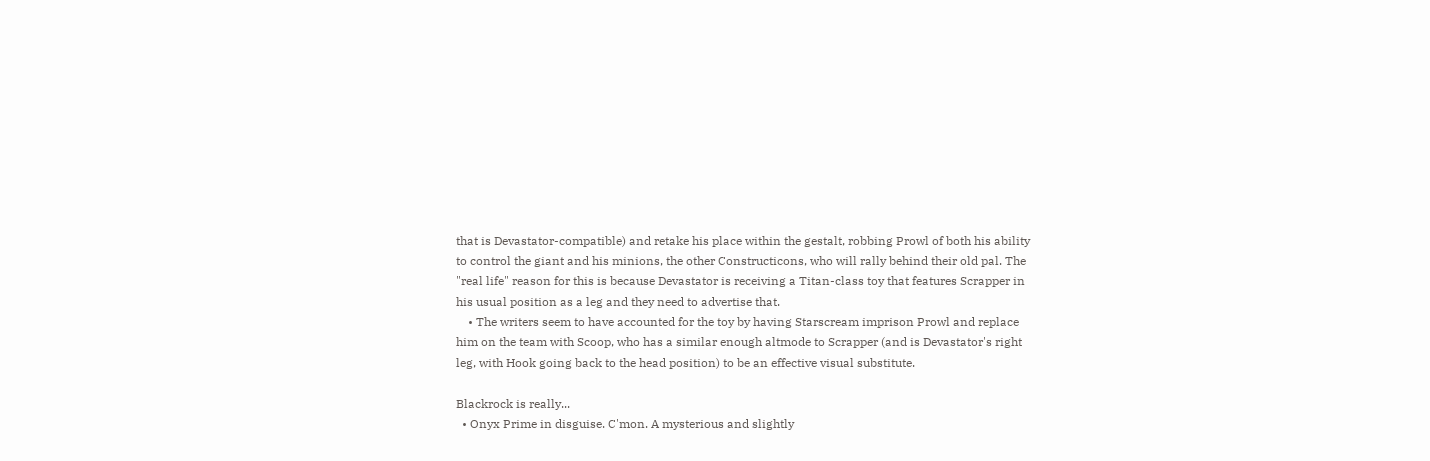that is Devastator-compatible) and retake his place within the gestalt, robbing Prowl of both his ability to control the giant and his minions, the other Constructicons, who will rally behind their old pal. The "real life" reason for this is because Devastator is receiving a Titan-class toy that features Scrapper in his usual position as a leg and they need to advertise that.
    • The writers seem to have accounted for the toy by having Starscream imprison Prowl and replace him on the team with Scoop, who has a similar enough altmode to Scrapper (and is Devastator's right leg, with Hook going back to the head position) to be an effective visual substitute.

Blackrock is really...
  • Onyx Prime in disguise. C'mon. A mysterious and slightly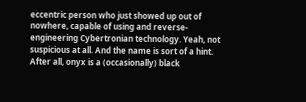eccentric person who just showed up out of nowhere, capable of using and reverse-engineering Cybertronian technology. Yeah, not suspicious at all. And the name is sort of a hint. After all, onyx is a (occasionally) black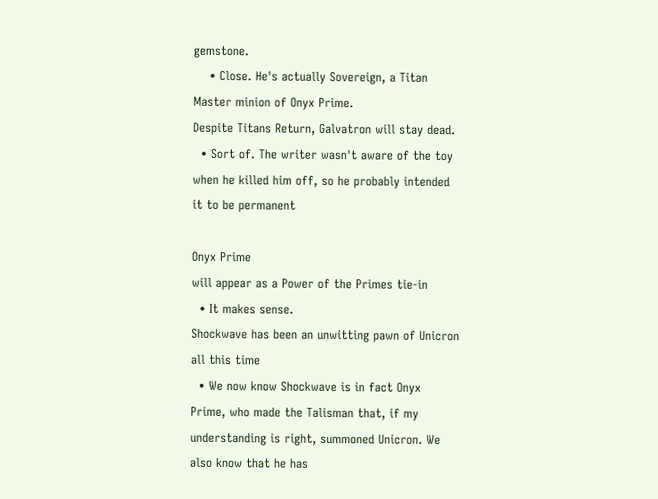gemstone.
    • Close. He's actually Sovereign, a Titan Master minion of Onyx Prime.
Despite Titans Return, Galvatron will stay dead.
  • Sort of. The writer wasn't aware of the toy when he killed him off, so he probably intended it to be permanent

Onyx Prime
will appear as a Power of the Primes tie-in
  • It makes sense.
Shockwave has been an unwitting pawn of Unicron all this time
  • We now know Shockwave is in fact Onyx Prime, who made the Talisman that, if my understanding is right, summoned Unicron. We also know that he has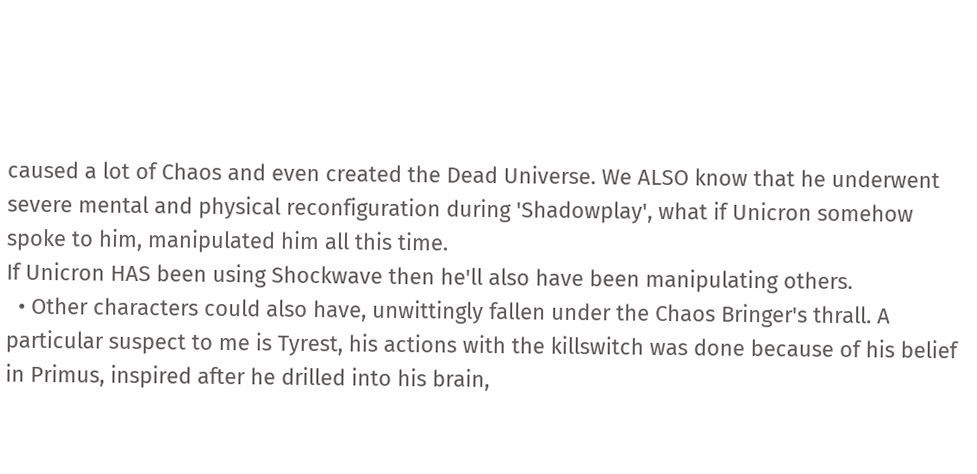caused a lot of Chaos and even created the Dead Universe. We ALSO know that he underwent severe mental and physical reconfiguration during 'Shadowplay', what if Unicron somehow spoke to him, manipulated him all this time.
If Unicron HAS been using Shockwave then he'll also have been manipulating others.
  • Other characters could also have, unwittingly fallen under the Chaos Bringer's thrall. A particular suspect to me is Tyrest, his actions with the killswitch was done because of his belief in Primus, inspired after he drilled into his brain,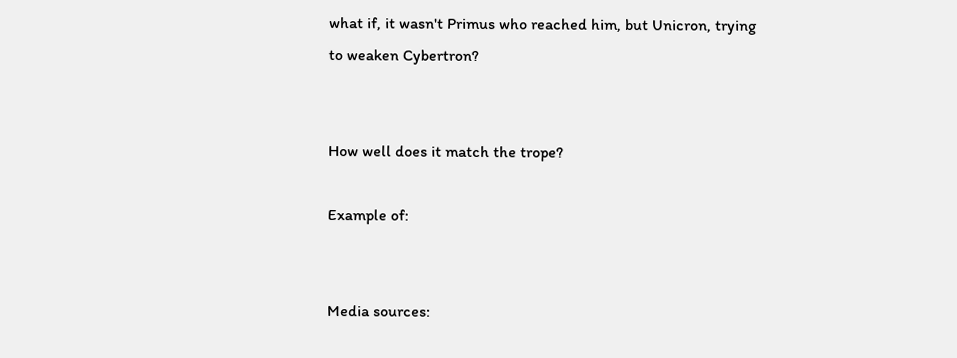what if, it wasn't Primus who reached him, but Unicron, trying to weaken Cybertron?


How well does it match the trope?

Example of:


Media sources: